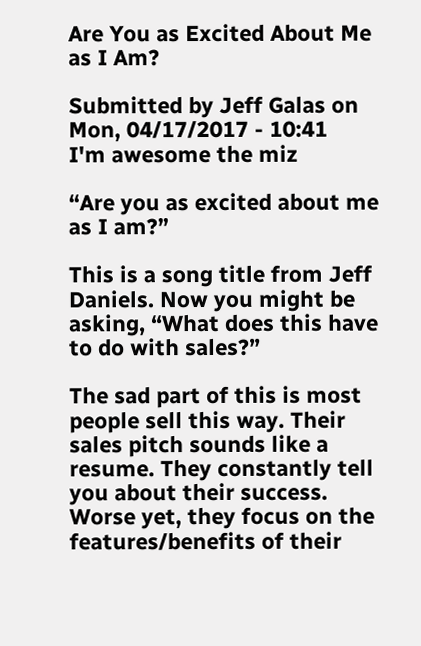Are You as Excited About Me as I Am?

Submitted by Jeff Galas on Mon, 04/17/2017 - 10:41
I'm awesome the miz

“Are you as excited about me as I am?”

This is a song title from Jeff Daniels. Now you might be asking, “What does this have to do with sales?”

The sad part of this is most people sell this way. Their sales pitch sounds like a resume. They constantly tell you about their success. Worse yet, they focus on the features/benefits of their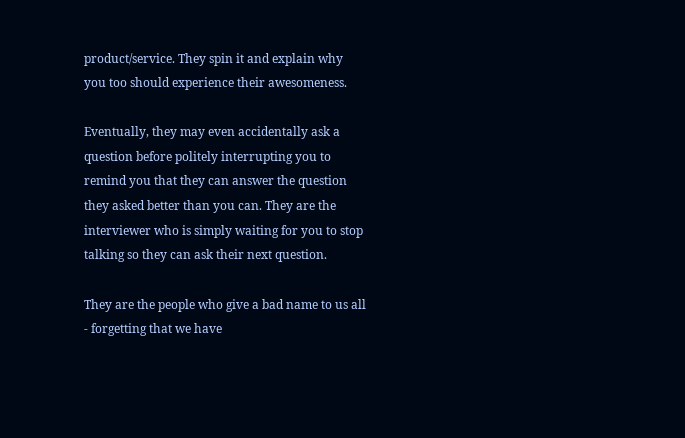product/service. They spin it and explain why you too should experience their awesomeness.

Eventually, they may even accidentally ask a question before politely interrupting you to remind you that they can answer the question they asked better than you can. They are the interviewer who is simply waiting for you to stop talking so they can ask their next question.

They are the people who give a bad name to us all - forgetting that we have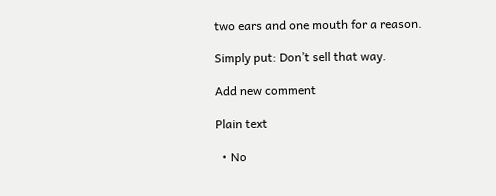two ears and one mouth for a reason.

Simply put: Don’t sell that way.

Add new comment

Plain text

  • No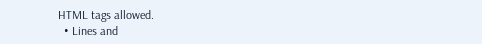HTML tags allowed.
  • Lines and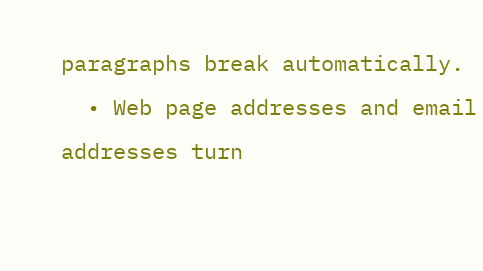paragraphs break automatically.
  • Web page addresses and email addresses turn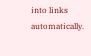into links automatically.